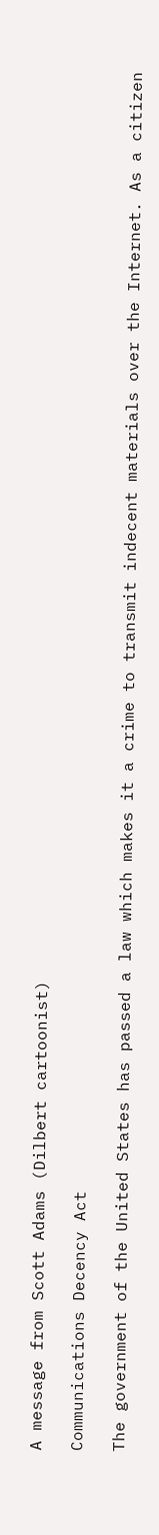A message from Scott Adams (Dilbert cartoonist)

Communications Decency Act

The government of the United States has passed a law which makes it a crime to transmit indecent materials over the Internet. As a citizen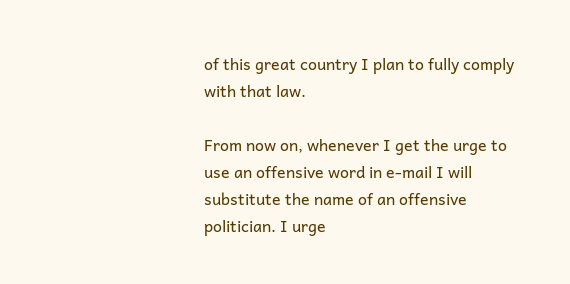of this great country I plan to fully comply with that law.

From now on, whenever I get the urge to use an offensive word in e-mail I will substitute the name of an offensive politician. I urge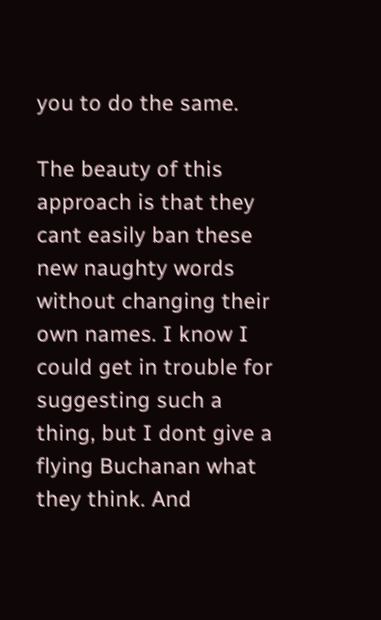you to do the same.

The beauty of this approach is that they cant easily ban these new naughty words without changing their own names. I know I could get in trouble for suggesting such a thing, but I dont give a flying Buchanan what they think. And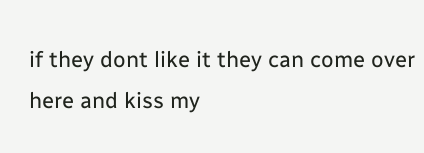if they dont like it they can come over here and kiss my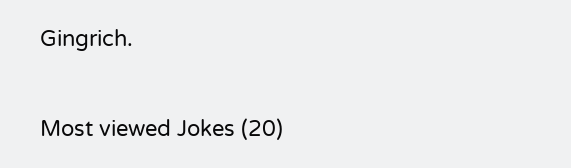Gingrich.

Most viewed Jokes (20)